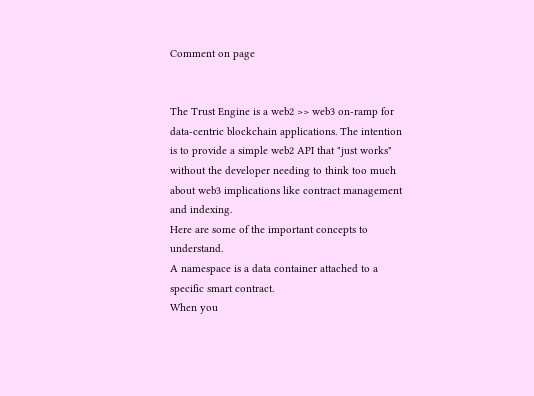Comment on page


The Trust Engine is a web2 >> web3 on-ramp for data-centric blockchain applications. The intention is to provide a simple web2 API that "just works" without the developer needing to think too much about web3 implications like contract management and indexing.
Here are some of the important concepts to understand.
A namespace is a data container attached to a specific smart contract.
When you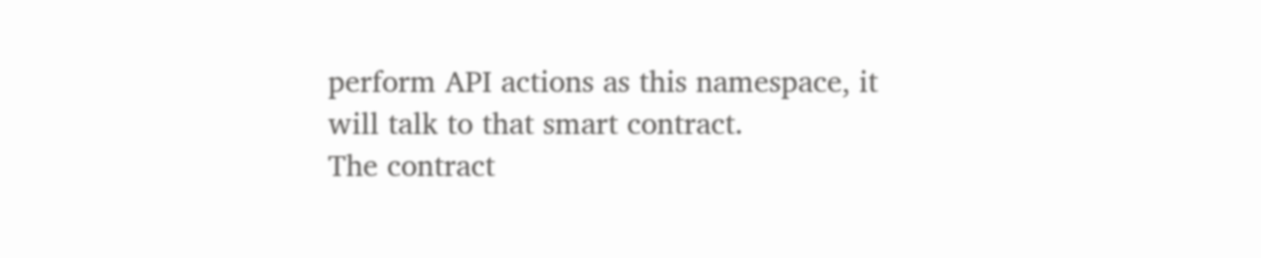perform API actions as this namespace, it will talk to that smart contract.
The contract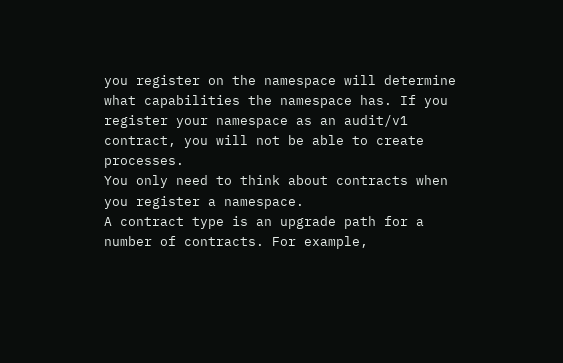you register on the namespace will determine what capabilities the namespace has. If you register your namespace as an audit/v1 contract, you will not be able to create processes.
You only need to think about contracts when you register a namespace.
A contract type is an upgrade path for a number of contracts. For example,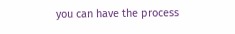you can have the process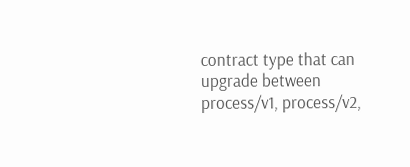contract type that can upgrade between process/v1, process/v2,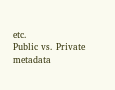etc.
Public vs. Private metadata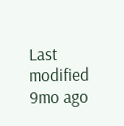Last modified 9mo ago